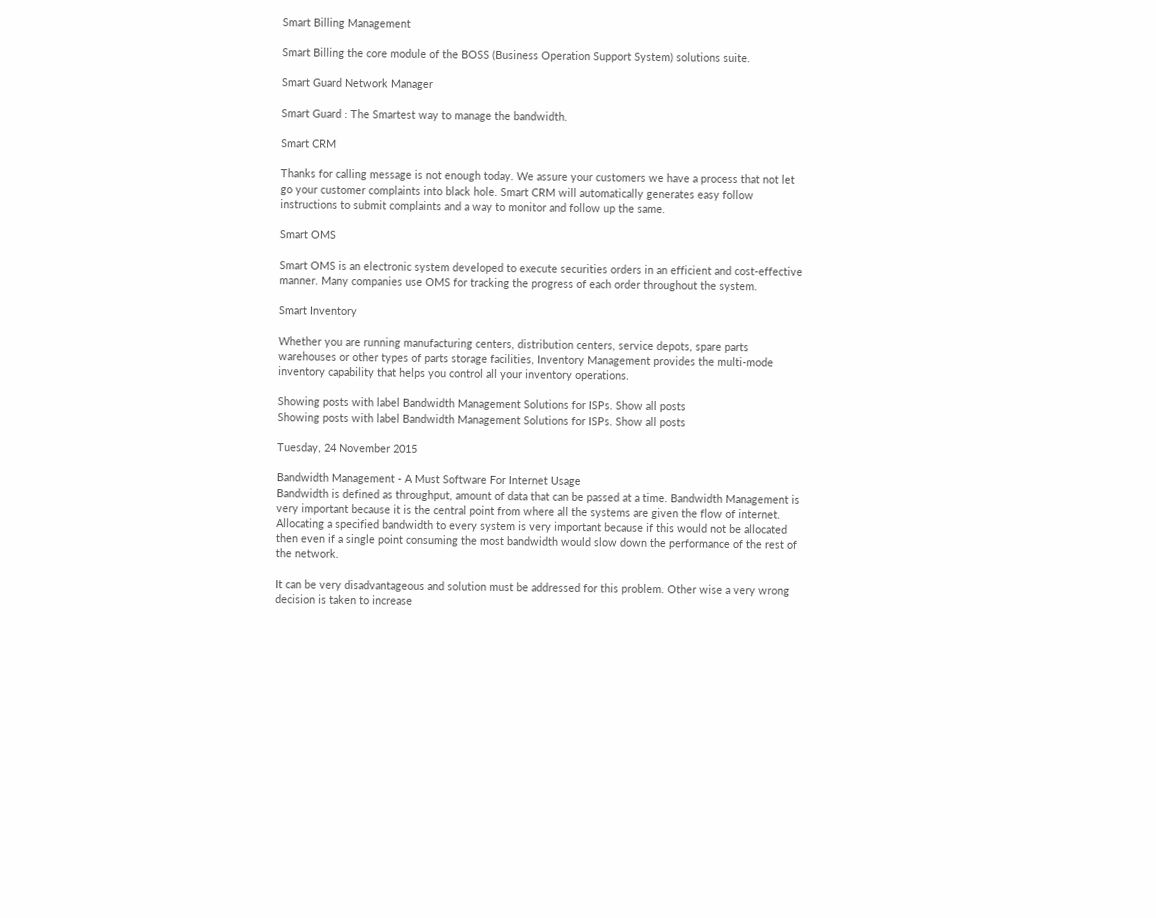Smart Billing Management

Smart Billing the core module of the BOSS (Business Operation Support System) solutions suite.

Smart Guard Network Manager

Smart Guard : The Smartest way to manage the bandwidth.

Smart CRM

Thanks for calling message is not enough today. We assure your customers we have a process that not let go your customer complaints into black hole. Smart CRM will automatically generates easy follow instructions to submit complaints and a way to monitor and follow up the same.

Smart OMS

Smart OMS is an electronic system developed to execute securities orders in an efficient and cost-effective manner. Many companies use OMS for tracking the progress of each order throughout the system.

Smart Inventory

Whether you are running manufacturing centers, distribution centers, service depots, spare parts warehouses or other types of parts storage facilities, Inventory Management provides the multi-mode inventory capability that helps you control all your inventory operations.

Showing posts with label Bandwidth Management Solutions for ISPs. Show all posts
Showing posts with label Bandwidth Management Solutions for ISPs. Show all posts

Tuesday, 24 November 2015

Bandwidth Management - A Must Software For Internet Usage
Bandwidth is defined as throughput, amount of data that can be passed at a time. Bandwidth Management is very important because it is the central point from where all the systems are given the flow of internet. Allocating a specified bandwidth to every system is very important because if this would not be allocated then even if a single point consuming the most bandwidth would slow down the performance of the rest of the network.

It can be very disadvantageous and solution must be addressed for this problem. Other wise a very wrong decision is taken to increase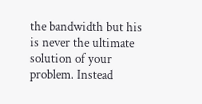the bandwidth but his is never the ultimate solution of your problem. Instead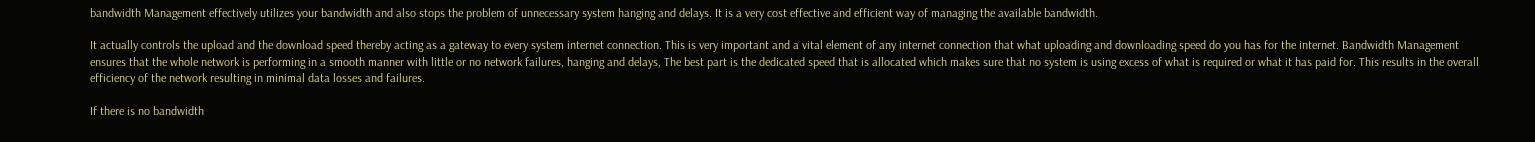bandwidth Management effectively utilizes your bandwidth and also stops the problem of unnecessary system hanging and delays. It is a very cost effective and efficient way of managing the available bandwidth.

It actually controls the upload and the download speed thereby acting as a gateway to every system internet connection. This is very important and a vital element of any internet connection that what uploading and downloading speed do you has for the internet. Bandwidth Management ensures that the whole network is performing in a smooth manner with little or no network failures, hanging and delays, The best part is the dedicated speed that is allocated which makes sure that no system is using excess of what is required or what it has paid for. This results in the overall efficiency of the network resulting in minimal data losses and failures.

If there is no bandwidth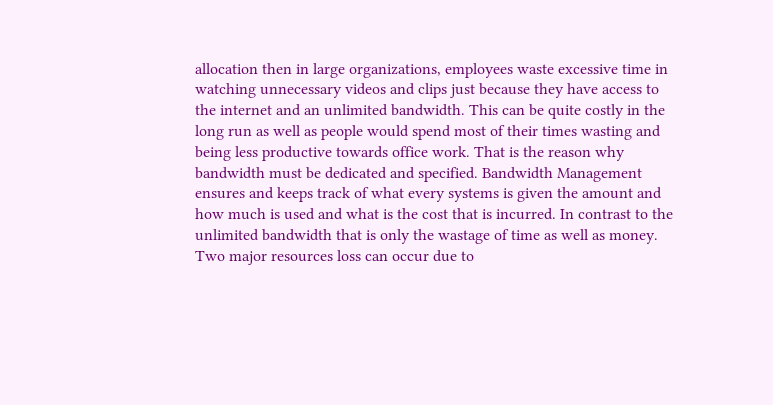allocation then in large organizations, employees waste excessive time in watching unnecessary videos and clips just because they have access to the internet and an unlimited bandwidth. This can be quite costly in the long run as well as people would spend most of their times wasting and being less productive towards office work. That is the reason why bandwidth must be dedicated and specified. Bandwidth Management ensures and keeps track of what every systems is given the amount and how much is used and what is the cost that is incurred. In contrast to the unlimited bandwidth that is only the wastage of time as well as money. Two major resources loss can occur due to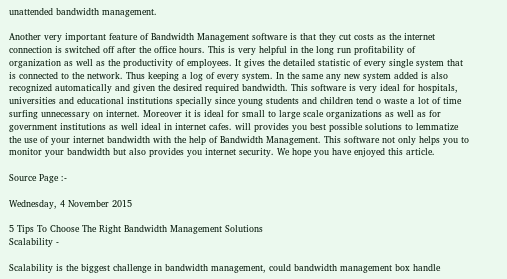unattended bandwidth management.

Another very important feature of Bandwidth Management software is that they cut costs as the internet connection is switched off after the office hours. This is very helpful in the long run profitability of organization as well as the productivity of employees. It gives the detailed statistic of every single system that is connected to the network. Thus keeping a log of every system. In the same any new system added is also recognized automatically and given the desired required bandwidth. This software is very ideal for hospitals, universities and educational institutions specially since young students and children tend o waste a lot of time surfing unnecessary on internet. Moreover it is ideal for small to large scale organizations as well as for government institutions as well ideal in internet cafes. will provides you best possible solutions to lemmatize the use of your internet bandwidth with the help of Bandwidth Management. This software not only helps you to monitor your bandwidth but also provides you internet security. We hope you have enjoyed this article.

Source Page :-

Wednesday, 4 November 2015

5 Tips To Choose The Right Bandwidth Management Solutions
Scalability -

Scalability is the biggest challenge in bandwidth management, could bandwidth management box handle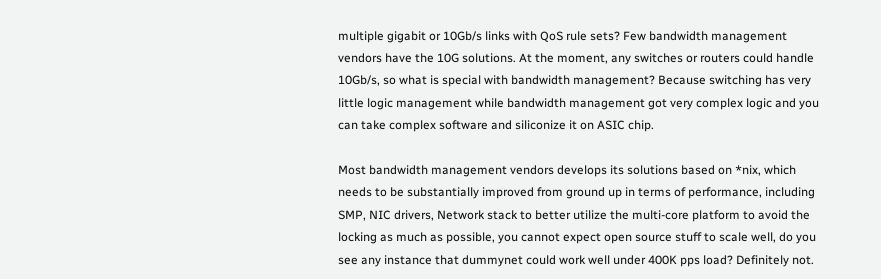multiple gigabit or 10Gb/s links with QoS rule sets? Few bandwidth management vendors have the 10G solutions. At the moment, any switches or routers could handle 10Gb/s, so what is special with bandwidth management? Because switching has very little logic management while bandwidth management got very complex logic and you can take complex software and siliconize it on ASIC chip.

Most bandwidth management vendors develops its solutions based on *nix, which needs to be substantially improved from ground up in terms of performance, including SMP, NIC drivers, Network stack to better utilize the multi-core platform to avoid the locking as much as possible, you cannot expect open source stuff to scale well, do you see any instance that dummynet could work well under 400K pps load? Definitely not.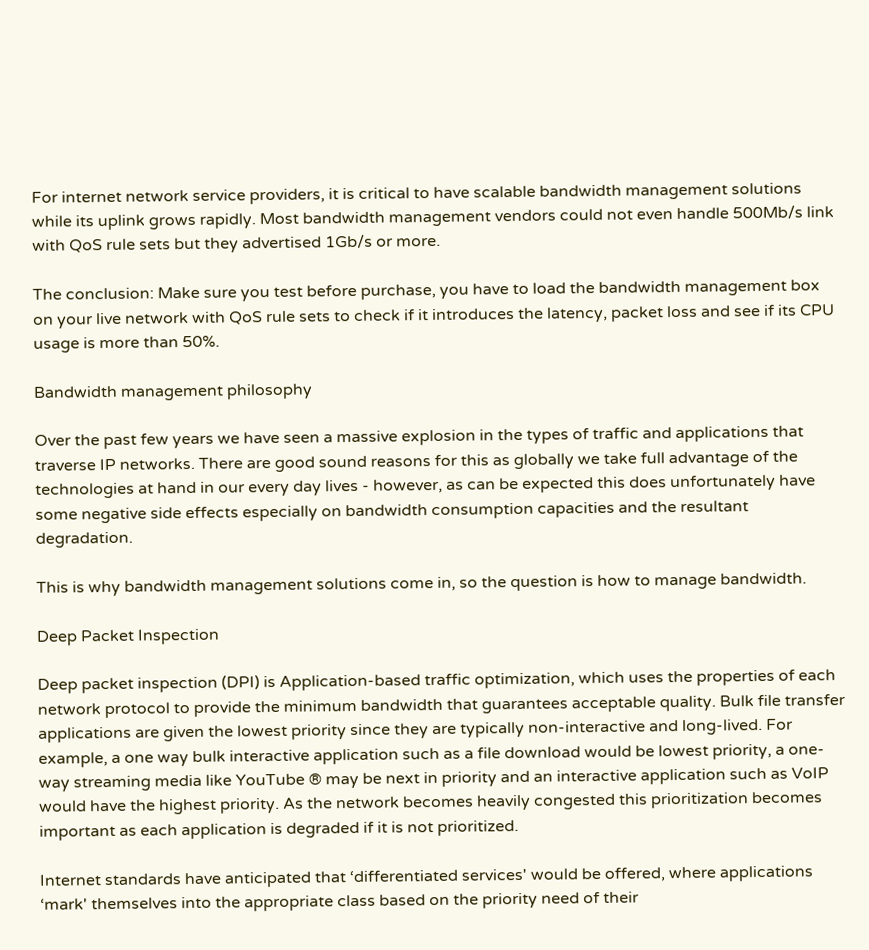For internet network service providers, it is critical to have scalable bandwidth management solutions while its uplink grows rapidly. Most bandwidth management vendors could not even handle 500Mb/s link with QoS rule sets but they advertised 1Gb/s or more.

The conclusion: Make sure you test before purchase, you have to load the bandwidth management box on your live network with QoS rule sets to check if it introduces the latency, packet loss and see if its CPU usage is more than 50%.

Bandwidth management philosophy

Over the past few years we have seen a massive explosion in the types of traffic and applications that traverse IP networks. There are good sound reasons for this as globally we take full advantage of the technologies at hand in our every day lives - however, as can be expected this does unfortunately have some negative side effects especially on bandwidth consumption capacities and the resultant degradation.

This is why bandwidth management solutions come in, so the question is how to manage bandwidth.

Deep Packet Inspection

Deep packet inspection (DPI) is Application-based traffic optimization, which uses the properties of each network protocol to provide the minimum bandwidth that guarantees acceptable quality. Bulk file transfer applications are given the lowest priority since they are typically non-interactive and long-lived. For example, a one way bulk interactive application such as a file download would be lowest priority, a one-way streaming media like YouTube ® may be next in priority and an interactive application such as VoIP would have the highest priority. As the network becomes heavily congested this prioritization becomes important as each application is degraded if it is not prioritized.

Internet standards have anticipated that ‘differentiated services' would be offered, where applications ‘mark' themselves into the appropriate class based on the priority need of their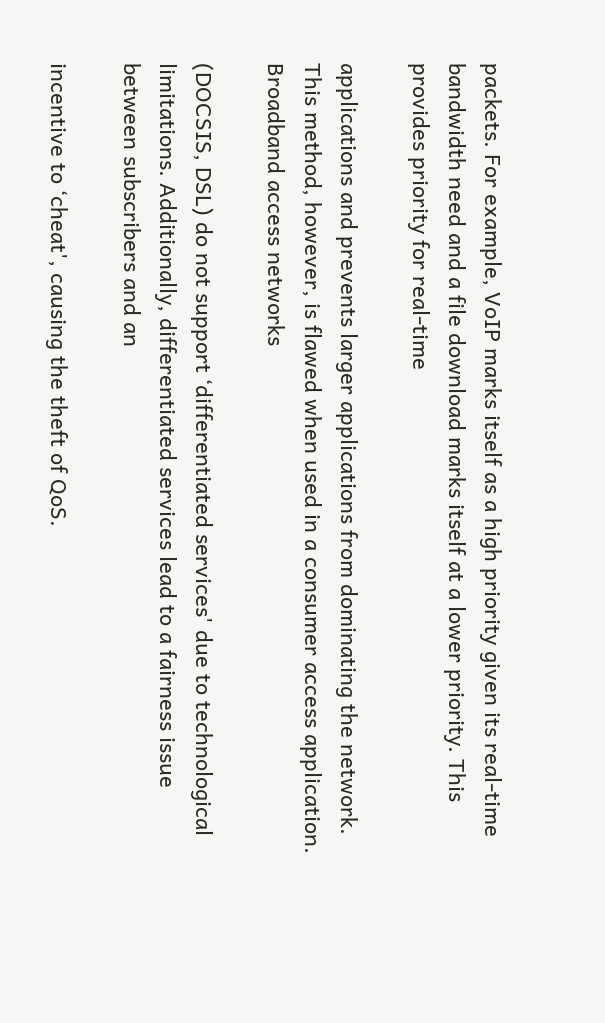packets. For example, VoIP marks itself as a high priority given its real-time bandwidth need and a file download marks itself at a lower priority. This provides priority for real-time

applications and prevents larger applications from dominating the network. This method, however, is flawed when used in a consumer access application. Broadband access networks

(DOCSIS, DSL) do not support ‘differentiated services' due to technological limitations. Additionally, differentiated services lead to a fairness issue between subscribers and an

incentive to ‘cheat', causing the theft of QoS.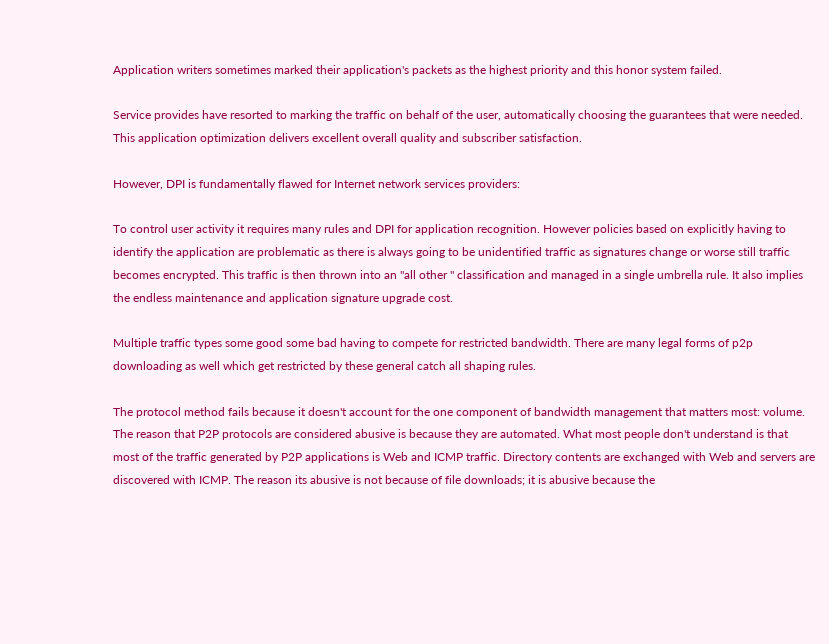Application writers sometimes marked their application's packets as the highest priority and this honor system failed.

Service provides have resorted to marking the traffic on behalf of the user, automatically choosing the guarantees that were needed. This application optimization delivers excellent overall quality and subscriber satisfaction.

However, DPI is fundamentally flawed for Internet network services providers:

To control user activity it requires many rules and DPI for application recognition. However policies based on explicitly having to identify the application are problematic as there is always going to be unidentified traffic as signatures change or worse still traffic becomes encrypted. This traffic is then thrown into an "all other " classification and managed in a single umbrella rule. It also implies the endless maintenance and application signature upgrade cost.

Multiple traffic types some good some bad having to compete for restricted bandwidth. There are many legal forms of p2p downloading as well which get restricted by these general catch all shaping rules.

The protocol method fails because it doesn't account for the one component of bandwidth management that matters most: volume. The reason that P2P protocols are considered abusive is because they are automated. What most people don't understand is that most of the traffic generated by P2P applications is Web and ICMP traffic. Directory contents are exchanged with Web and servers are discovered with ICMP. The reason its abusive is not because of file downloads; it is abusive because the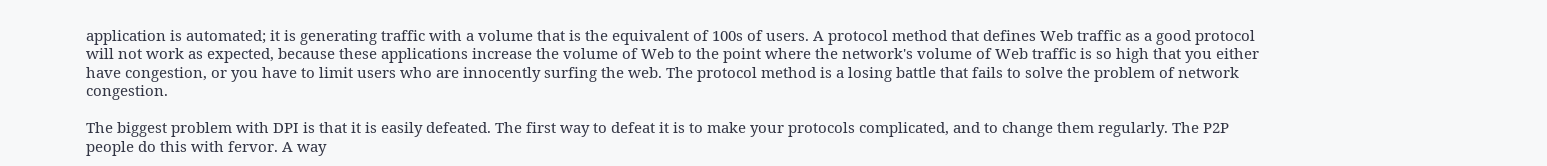application is automated; it is generating traffic with a volume that is the equivalent of 100s of users. A protocol method that defines Web traffic as a good protocol will not work as expected, because these applications increase the volume of Web to the point where the network's volume of Web traffic is so high that you either have congestion, or you have to limit users who are innocently surfing the web. The protocol method is a losing battle that fails to solve the problem of network congestion.

The biggest problem with DPI is that it is easily defeated. The first way to defeat it is to make your protocols complicated, and to change them regularly. The P2P people do this with fervor. A way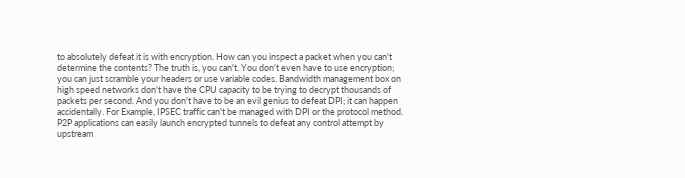to absolutely defeat it is with encryption. How can you inspect a packet when you can't determine the contents? The truth is, you can't. You don't even have to use encryption; you can just scramble your headers or use variable codes. Bandwidth management box on high speed networks don't have the CPU capacity to be trying to decrypt thousands of packets per second. And you don't have to be an evil genius to defeat DPI; it can happen accidentally. For Example, IPSEC traffic can't be managed with DPI or the protocol method. P2P applications can easily launch encrypted tunnels to defeat any control attempt by upstream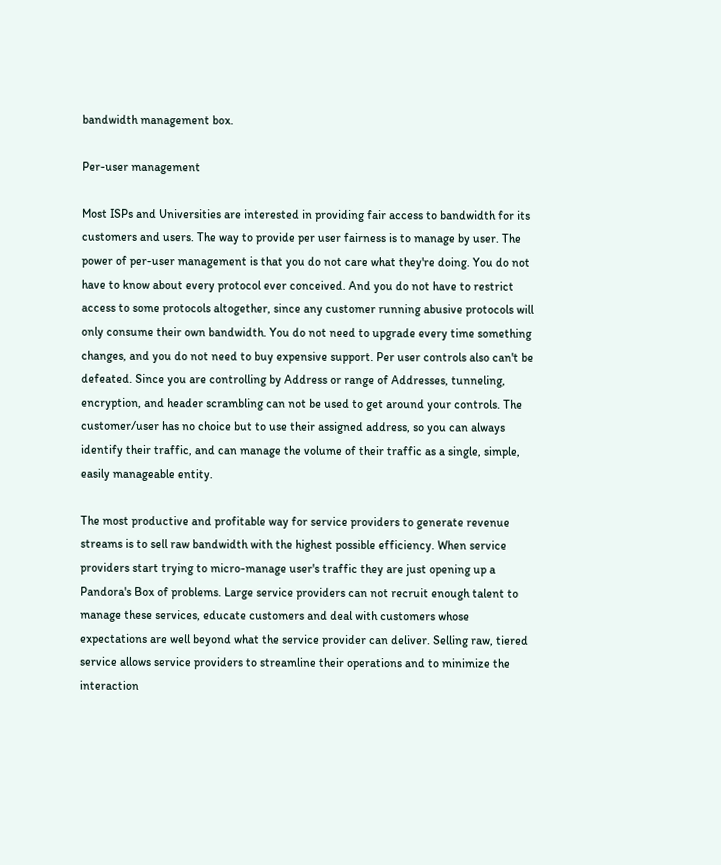bandwidth management box.

Per-user management

Most ISPs and Universities are interested in providing fair access to bandwidth for its customers and users. The way to provide per user fairness is to manage by user. The power of per-user management is that you do not care what they're doing. You do not have to know about every protocol ever conceived. And you do not have to restrict access to some protocols altogether, since any customer running abusive protocols will only consume their own bandwidth. You do not need to upgrade every time something changes, and you do not need to buy expensive support. Per user controls also can't be defeated. Since you are controlling by Address or range of Addresses, tunneling, encryption, and header scrambling can not be used to get around your controls. The customer/user has no choice but to use their assigned address, so you can always identify their traffic, and can manage the volume of their traffic as a single, simple, easily manageable entity.

The most productive and profitable way for service providers to generate revenue streams is to sell raw bandwidth with the highest possible efficiency. When service providers start trying to micro-manage user's traffic they are just opening up a Pandora's Box of problems. Large service providers can not recruit enough talent to manage these services, educate customers and deal with customers whose expectations are well beyond what the service provider can deliver. Selling raw, tiered service allows service providers to streamline their operations and to minimize the interaction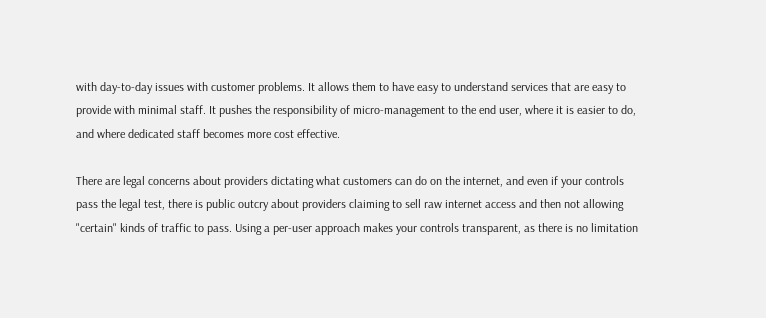with day-to-day issues with customer problems. It allows them to have easy to understand services that are easy to provide with minimal staff. It pushes the responsibility of micro-management to the end user, where it is easier to do, and where dedicated staff becomes more cost effective.

There are legal concerns about providers dictating what customers can do on the internet, and even if your controls pass the legal test, there is public outcry about providers claiming to sell raw internet access and then not allowing "certain" kinds of traffic to pass. Using a per-user approach makes your controls transparent, as there is no limitation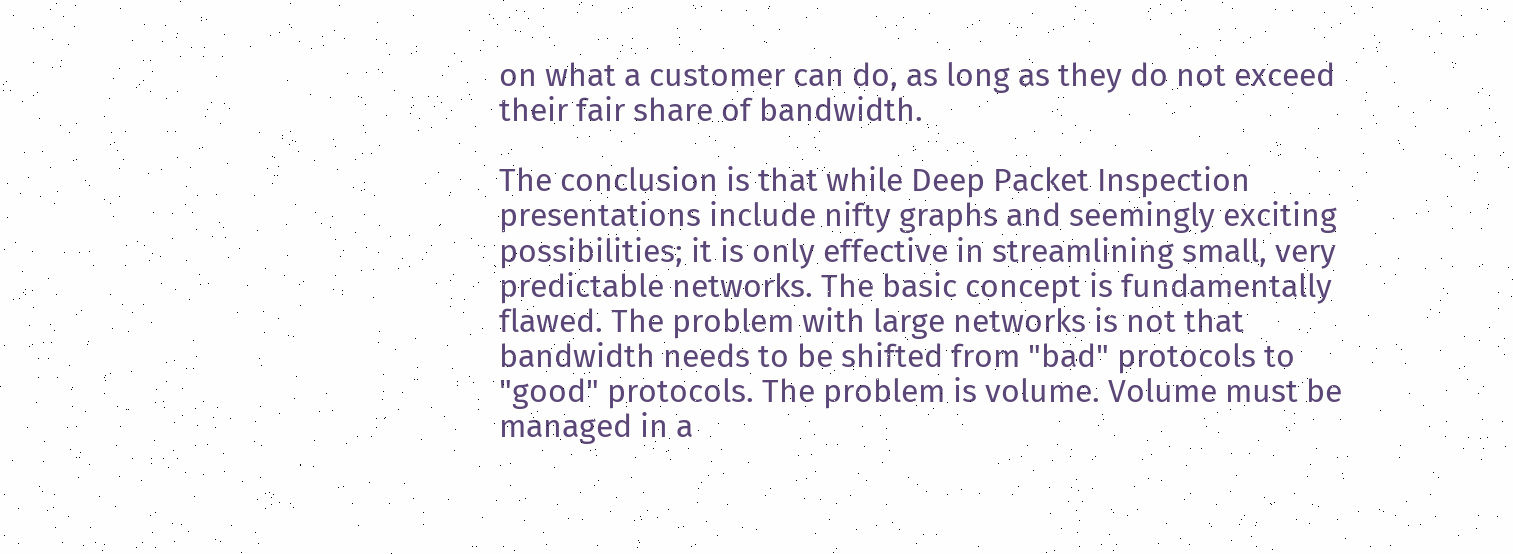on what a customer can do, as long as they do not exceed their fair share of bandwidth.

The conclusion is that while Deep Packet Inspection presentations include nifty graphs and seemingly exciting possibilities; it is only effective in streamlining small, very predictable networks. The basic concept is fundamentally flawed. The problem with large networks is not that bandwidth needs to be shifted from "bad" protocols to "good" protocols. The problem is volume. Volume must be managed in a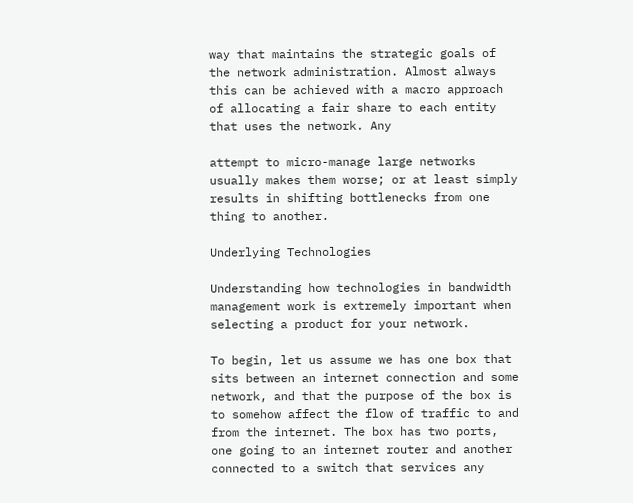way that maintains the strategic goals of the network administration. Almost always this can be achieved with a macro approach of allocating a fair share to each entity that uses the network. Any

attempt to micro-manage large networks usually makes them worse; or at least simply results in shifting bottlenecks from one thing to another.

Underlying Technologies

Understanding how technologies in bandwidth management work is extremely important when selecting a product for your network.

To begin, let us assume we has one box that sits between an internet connection and some network, and that the purpose of the box is to somehow affect the flow of traffic to and from the internet. The box has two ports, one going to an internet router and another connected to a switch that services any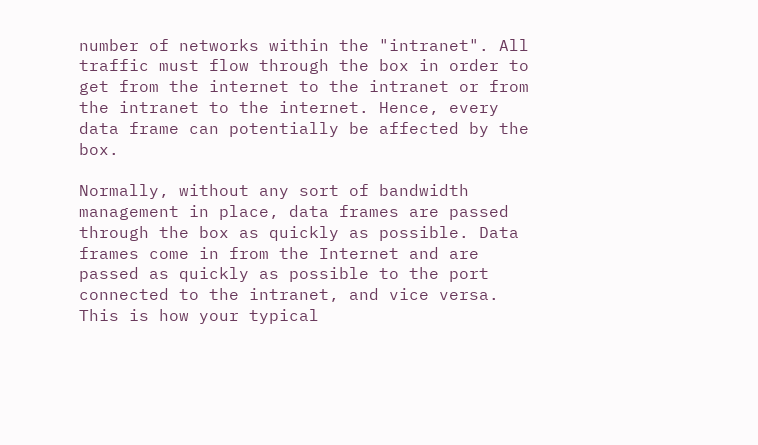number of networks within the "intranet". All traffic must flow through the box in order to get from the internet to the intranet or from the intranet to the internet. Hence, every data frame can potentially be affected by the box.

Normally, without any sort of bandwidth management in place, data frames are passed through the box as quickly as possible. Data frames come in from the Internet and are passed as quickly as possible to the port connected to the intranet, and vice versa. This is how your typical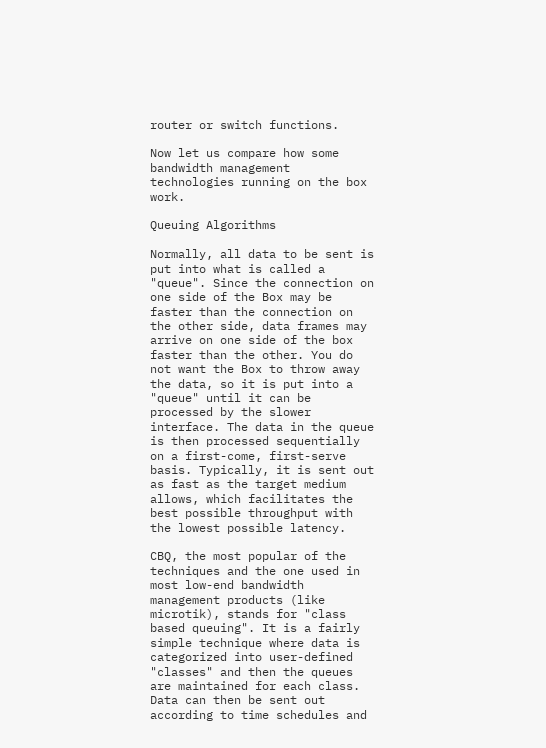router or switch functions.

Now let us compare how some bandwidth management technologies running on the box work.

Queuing Algorithms

Normally, all data to be sent is put into what is called a "queue". Since the connection on one side of the Box may be faster than the connection on the other side, data frames may arrive on one side of the box faster than the other. You do not want the Box to throw away the data, so it is put into a "queue" until it can be processed by the slower interface. The data in the queue is then processed sequentially on a first-come, first-serve basis. Typically, it is sent out as fast as the target medium allows, which facilitates the best possible throughput with the lowest possible latency.

CBQ, the most popular of the techniques and the one used in most low-end bandwidth management products (like microtik), stands for "class based queuing". It is a fairly simple technique where data is categorized into user-defined "classes" and then the queues are maintained for each class. Data can then be sent out according to time schedules and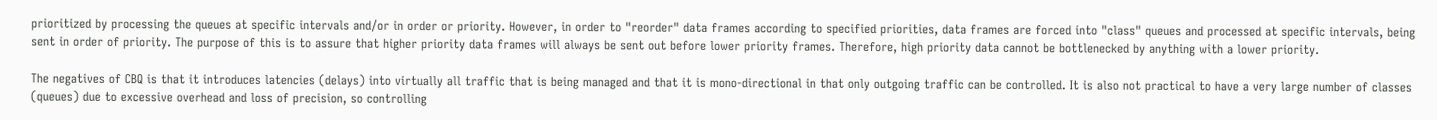prioritized by processing the queues at specific intervals and/or in order or priority. However, in order to "reorder" data frames according to specified priorities, data frames are forced into "class" queues and processed at specific intervals, being sent in order of priority. The purpose of this is to assure that higher priority data frames will always be sent out before lower priority frames. Therefore, high priority data cannot be bottlenecked by anything with a lower priority.

The negatives of CBQ is that it introduces latencies (delays) into virtually all traffic that is being managed and that it is mono-directional in that only outgoing traffic can be controlled. It is also not practical to have a very large number of classes (queues) due to excessive overhead and loss of precision, so controlling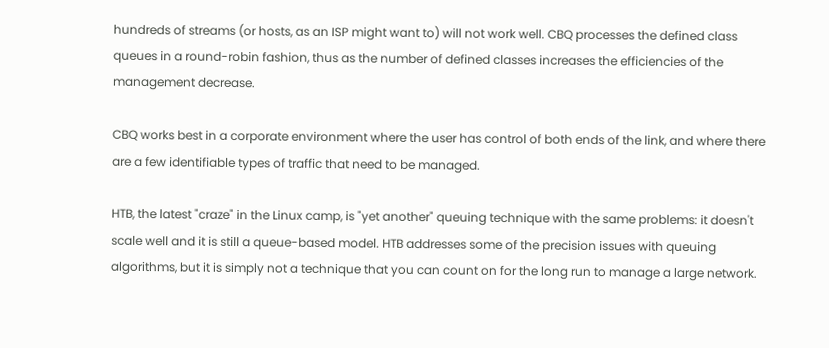hundreds of streams (or hosts, as an ISP might want to) will not work well. CBQ processes the defined class queues in a round-robin fashion, thus as the number of defined classes increases the efficiencies of the management decrease.

CBQ works best in a corporate environment where the user has control of both ends of the link, and where there are a few identifiable types of traffic that need to be managed.

HTB, the latest "craze" in the Linux camp, is "yet another" queuing technique with the same problems: it doesn't scale well and it is still a queue-based model. HTB addresses some of the precision issues with queuing algorithms, but it is simply not a technique that you can count on for the long run to manage a large network.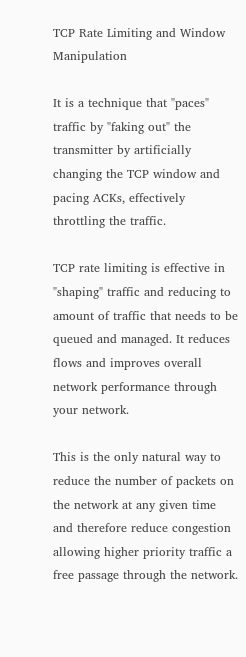TCP Rate Limiting and Window Manipulation

It is a technique that "paces" traffic by "faking out" the transmitter by artificially changing the TCP window and pacing ACKs, effectively throttling the traffic.

TCP rate limiting is effective in "shaping" traffic and reducing to amount of traffic that needs to be queued and managed. It reduces flows and improves overall network performance through your network.

This is the only natural way to reduce the number of packets on the network at any given time and therefore reduce congestion allowing higher priority traffic a free passage through the network.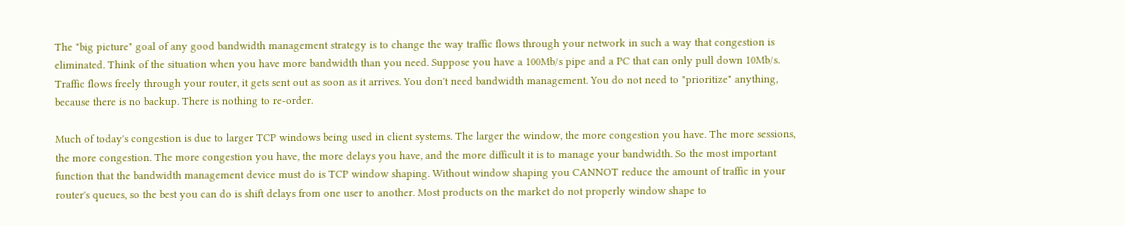The "big picture" goal of any good bandwidth management strategy is to change the way traffic flows through your network in such a way that congestion is eliminated. Think of the situation when you have more bandwidth than you need. Suppose you have a 100Mb/s pipe and a PC that can only pull down 10Mb/s. Traffic flows freely through your router, it gets sent out as soon as it arrives. You don't need bandwidth management. You do not need to "prioritize" anything, because there is no backup. There is nothing to re-order.

Much of today's congestion is due to larger TCP windows being used in client systems. The larger the window, the more congestion you have. The more sessions, the more congestion. The more congestion you have, the more delays you have, and the more difficult it is to manage your bandwidth. So the most important function that the bandwidth management device must do is TCP window shaping. Without window shaping you CANNOT reduce the amount of traffic in your router's queues, so the best you can do is shift delays from one user to another. Most products on the market do not properly window shape to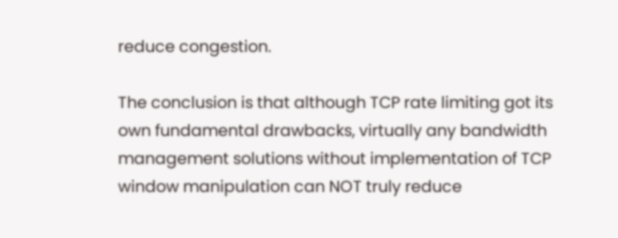reduce congestion.

The conclusion is that although TCP rate limiting got its own fundamental drawbacks, virtually any bandwidth management solutions without implementation of TCP window manipulation can NOT truly reduce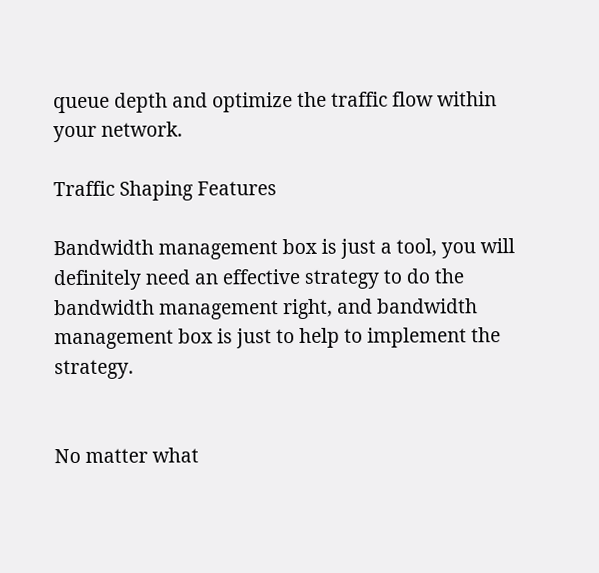queue depth and optimize the traffic flow within your network.

Traffic Shaping Features

Bandwidth management box is just a tool, you will definitely need an effective strategy to do the bandwidth management right, and bandwidth management box is just to help to implement the strategy.


No matter what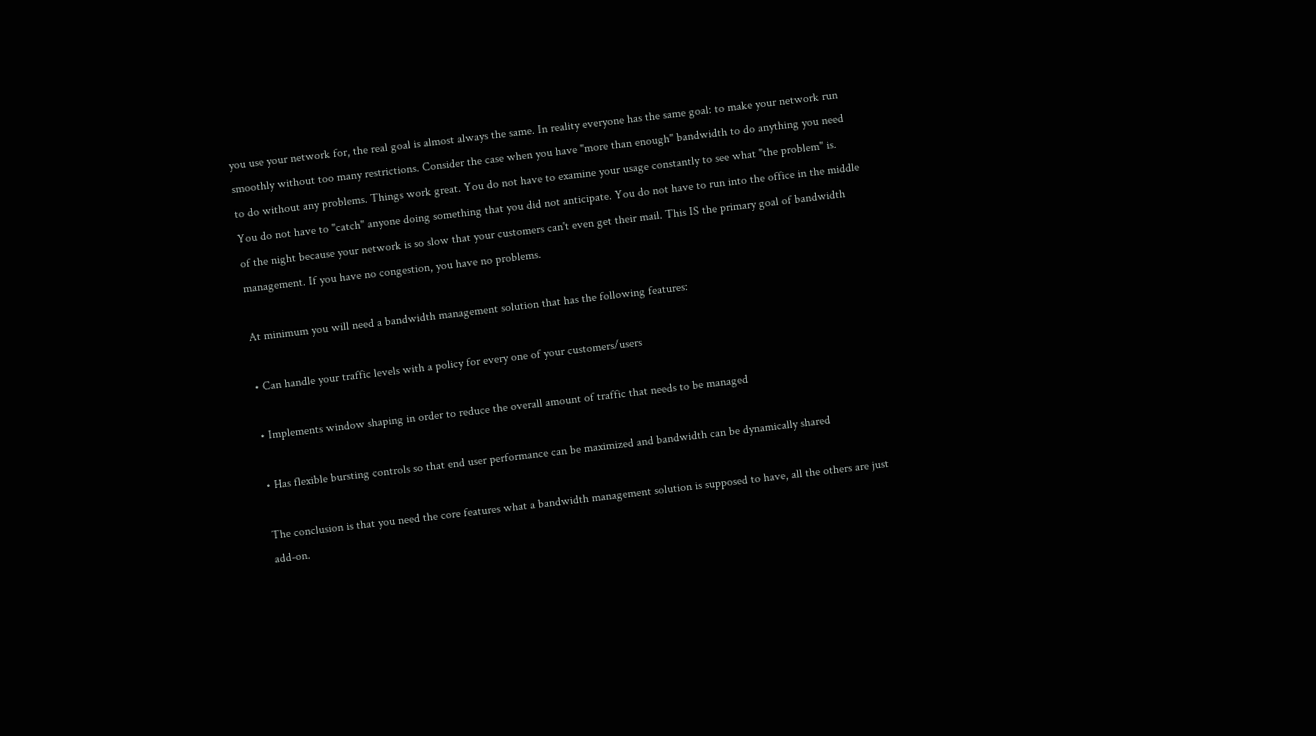you use your network for, the real goal is almost always the same. In reality everyone has the same goal: to make your network run smoothly without too many restrictions. Consider the case when you have "more than enough" bandwidth to do anything you need to do without any problems. Things work great. You do not have to examine your usage constantly to see what "the problem" is. You do not have to "catch" anyone doing something that you did not anticipate. You do not have to run into the office in the middle of the night because your network is so slow that your customers can't even get their mail. This IS the primary goal of bandwidth management. If you have no congestion, you have no problems.

At minimum you will need a bandwidth management solution that has the following features:

• Can handle your traffic levels with a policy for every one of your customers/users

• Implements window shaping in order to reduce the overall amount of traffic that needs to be managed

• Has flexible bursting controls so that end user performance can be maximized and bandwidth can be dynamically shared

The conclusion is that you need the core features what a bandwidth management solution is supposed to have, all the others are just add-on.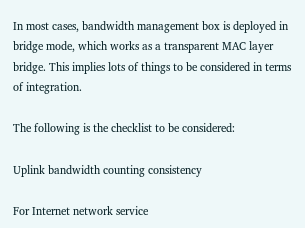In most cases, bandwidth management box is deployed in bridge mode, which works as a transparent MAC layer bridge. This implies lots of things to be considered in terms of integration.

The following is the checklist to be considered:

Uplink bandwidth counting consistency

For Internet network service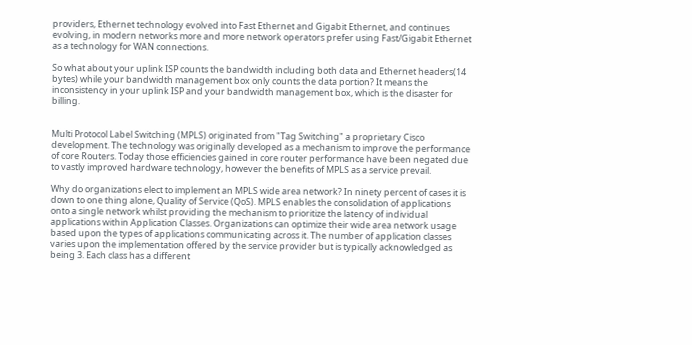providers, Ethernet technology evolved into Fast Ethernet and Gigabit Ethernet, and continues evolving, in modern networks more and more network operators prefer using Fast/Gigabit Ethernet as a technology for WAN connections.

So what about your uplink ISP counts the bandwidth including both data and Ethernet headers(14 bytes) while your bandwidth management box only counts the data portion? It means the inconsistency in your uplink ISP and your bandwidth management box, which is the disaster for billing.


Multi Protocol Label Switching (MPLS) originated from "Tag Switching" a proprietary Cisco development. The technology was originally developed as a mechanism to improve the performance of core Routers. Today those efficiencies gained in core router performance have been negated due to vastly improved hardware technology, however the benefits of MPLS as a service prevail.

Why do organizations elect to implement an MPLS wide area network? In ninety percent of cases it is down to one thing alone, Quality of Service (QoS). MPLS enables the consolidation of applications onto a single network whilst providing the mechanism to prioritize the latency of individual applications within Application Classes. Organizations can optimize their wide area network usage based upon the types of applications communicating across it. The number of application classes varies upon the implementation offered by the service provider but is typically acknowledged as being 3. Each class has a different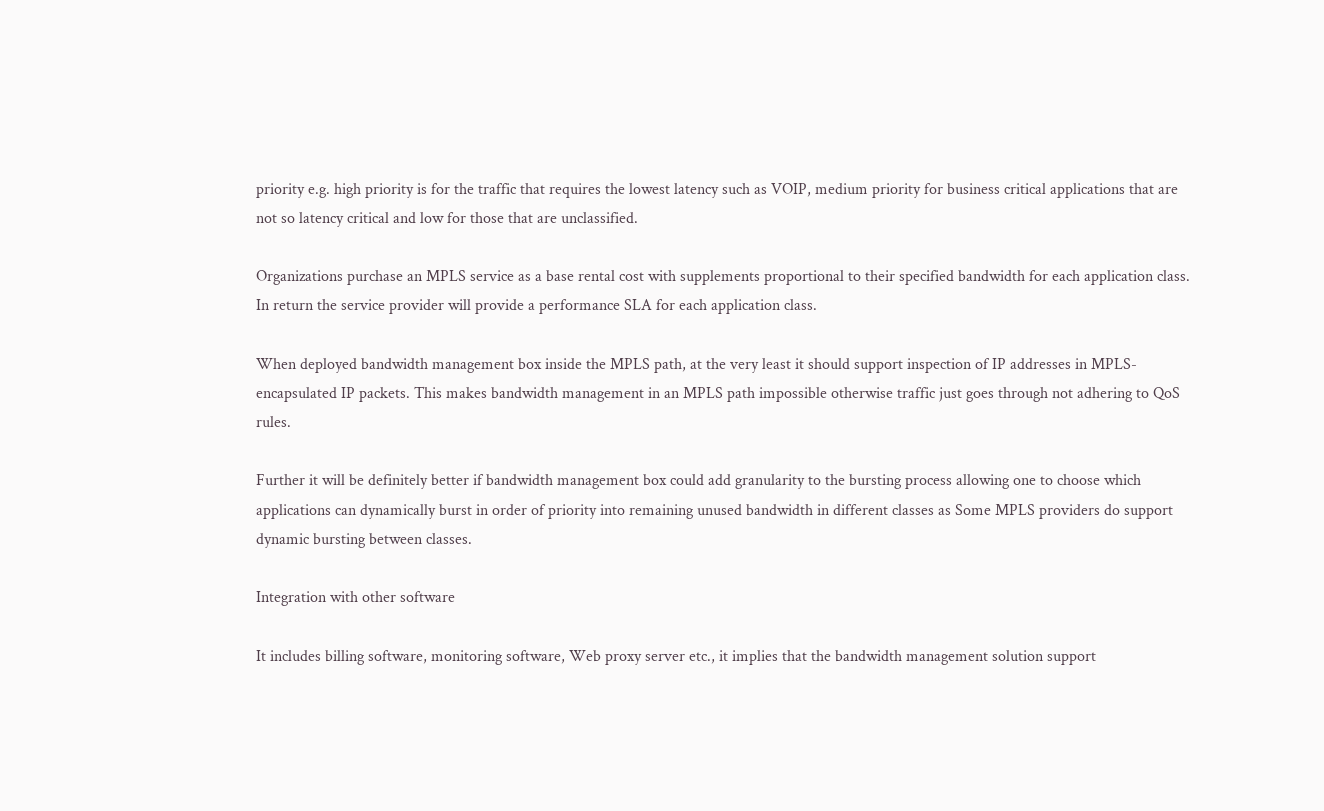priority e.g. high priority is for the traffic that requires the lowest latency such as VOIP, medium priority for business critical applications that are not so latency critical and low for those that are unclassified.

Organizations purchase an MPLS service as a base rental cost with supplements proportional to their specified bandwidth for each application class. In return the service provider will provide a performance SLA for each application class.

When deployed bandwidth management box inside the MPLS path, at the very least it should support inspection of IP addresses in MPLS-encapsulated IP packets. This makes bandwidth management in an MPLS path impossible otherwise traffic just goes through not adhering to QoS rules.

Further it will be definitely better if bandwidth management box could add granularity to the bursting process allowing one to choose which applications can dynamically burst in order of priority into remaining unused bandwidth in different classes as Some MPLS providers do support dynamic bursting between classes.

Integration with other software

It includes billing software, monitoring software, Web proxy server etc., it implies that the bandwidth management solution support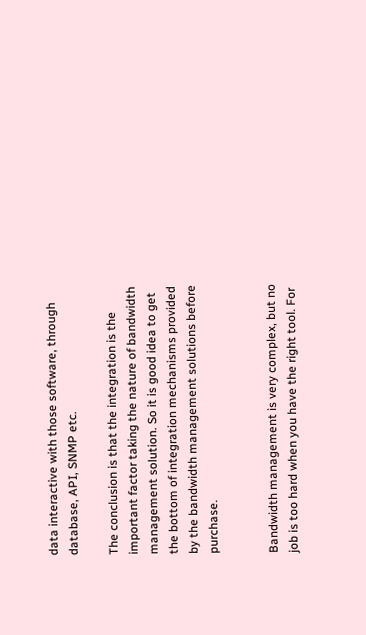data interactive with those software, through database, API, SNMP etc.

The conclusion is that the integration is the important factor taking the nature of bandwidth management solution. So it is good idea to get the bottom of integration mechanisms provided by the bandwidth management solutions before purchase.


Bandwidth management is very complex, but no job is too hard when you have the right tool. For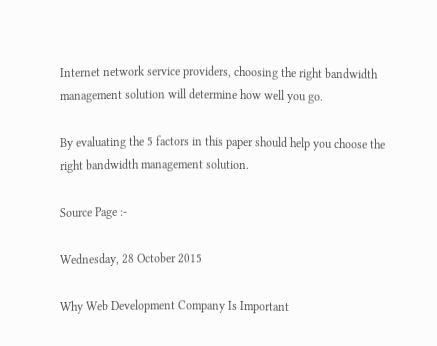Internet network service providers, choosing the right bandwidth management solution will determine how well you go.

By evaluating the 5 factors in this paper should help you choose the right bandwidth management solution.

Source Page :-

Wednesday, 28 October 2015

Why Web Development Company Is Important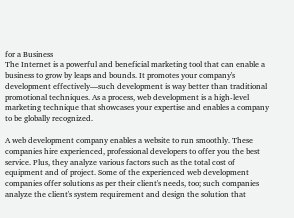for a Business
The Internet is a powerful and beneficial marketing tool that can enable a business to grow by leaps and bounds. It promotes your company's development effectively—such development is way better than traditional promotional techniques. As a process, web development is a high-level marketing technique that showcases your expertise and enables a company to be globally recognized.

A web development company enables a website to run smoothly. These companies hire experienced, professional developers to offer you the best service. Plus, they analyze various factors such as the total cost of equipment and of project. Some of the experienced web development companies offer solutions as per their client's needs, too; such companies analyze the client's system requirement and design the solution that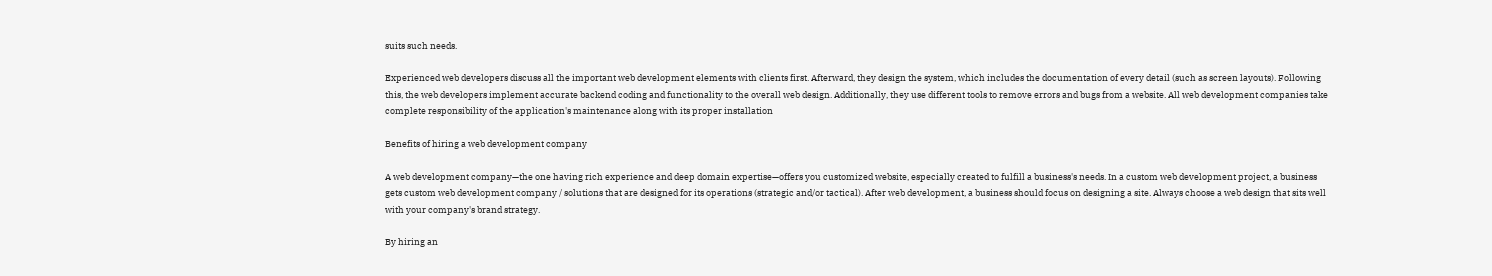suits such needs.

Experienced web developers discuss all the important web development elements with clients first. Afterward, they design the system, which includes the documentation of every detail (such as screen layouts). Following this, the web developers implement accurate backend coding and functionality to the overall web design. Additionally, they use different tools to remove errors and bugs from a website. All web development companies take complete responsibility of the application's maintenance along with its proper installation

Benefits of hiring a web development company

A web development company—the one having rich experience and deep domain expertise—offers you customized website, especially created to fulfill a business's needs. In a custom web development project, a business gets custom web development company / solutions that are designed for its operations (strategic and/or tactical). After web development, a business should focus on designing a site. Always choose a web design that sits well with your company's brand strategy.

By hiring an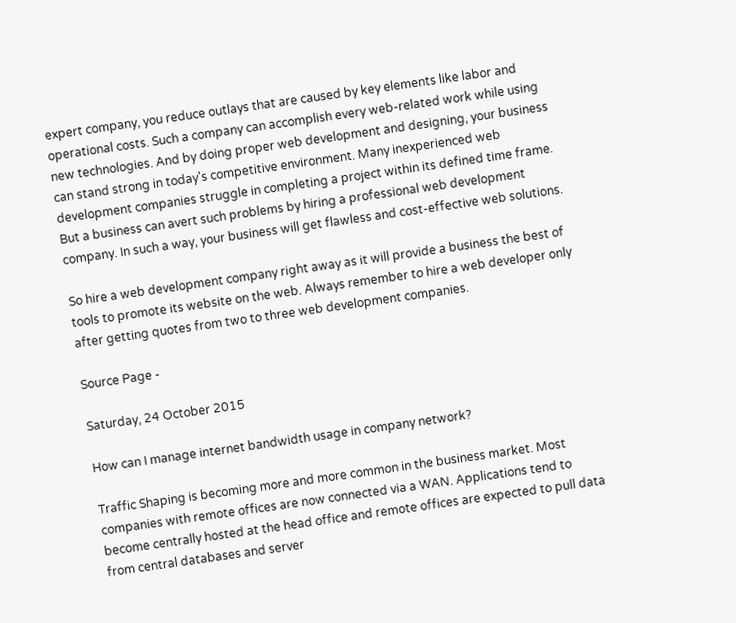expert company, you reduce outlays that are caused by key elements like labor and operational costs. Such a company can accomplish every web-related work while using new technologies. And by doing proper web development and designing, your business can stand strong in today's competitive environment. Many inexperienced web development companies struggle in completing a project within its defined time frame. But a business can avert such problems by hiring a professional web development company. In such a way, your business will get flawless and cost-effective web solutions.

So hire a web development company right away as it will provide a business the best of tools to promote its website on the web. Always remember to hire a web developer only after getting quotes from two to three web development companies.

Source Page -

Saturday, 24 October 2015

How can I manage internet bandwidth usage in company network?

Traffic Shaping is becoming more and more common in the business market. Most companies with remote offices are now connected via a WAN. Applications tend to become centrally hosted at the head office and remote offices are expected to pull data from central databases and server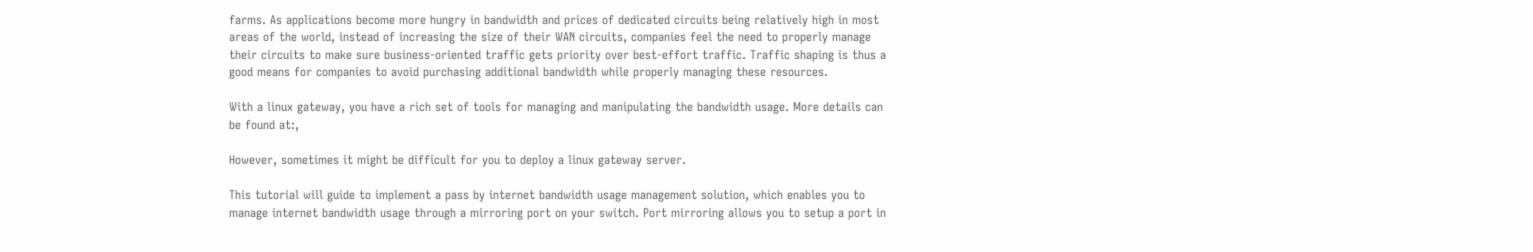farms. As applications become more hungry in bandwidth and prices of dedicated circuits being relatively high in most areas of the world, instead of increasing the size of their WAN circuits, companies feel the need to properly manage their circuits to make sure business-oriented traffic gets priority over best-effort traffic. Traffic shaping is thus a good means for companies to avoid purchasing additional bandwidth while properly managing these resources.

With a linux gateway, you have a rich set of tools for managing and manipulating the bandwidth usage. More details can be found at:,

However, sometimes it might be difficult for you to deploy a linux gateway server.

This tutorial will guide to implement a pass by internet bandwidth usage management solution, which enables you to manage internet bandwidth usage through a mirroring port on your switch. Port mirroring allows you to setup a port in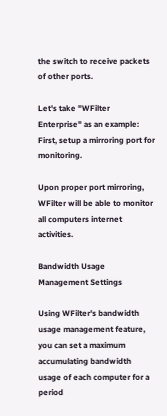the switch to receive packets of other ports.

Let's take "WFilter Enterprise" as an example:
First, setup a mirroring port for monitoring.

Upon proper port mirroring, WFilter will be able to monitor all computers internet activities.

Bandwidth Usage Management Settings

Using WFilter's bandwidth usage management feature, you can set a maximum accumulating bandwidth usage of each computer for a period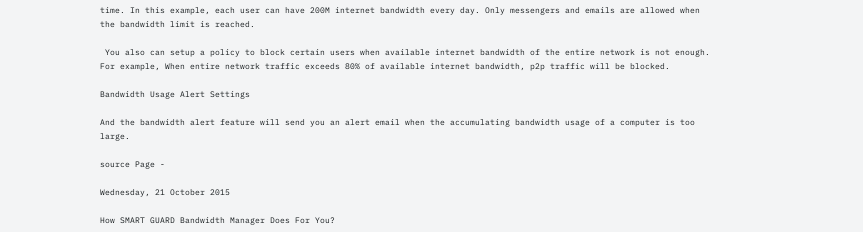time. In this example, each user can have 200M internet bandwidth every day. Only messengers and emails are allowed when the bandwidth limit is reached.

 You also can setup a policy to block certain users when available internet bandwidth of the entire network is not enough. For example, When entire network traffic exceeds 80% of available internet bandwidth, p2p traffic will be blocked.

Bandwidth Usage Alert Settings

And the bandwidth alert feature will send you an alert email when the accumulating bandwidth usage of a computer is too large.

source Page -

Wednesday, 21 October 2015

How SMART GUARD Bandwidth Manager Does For You?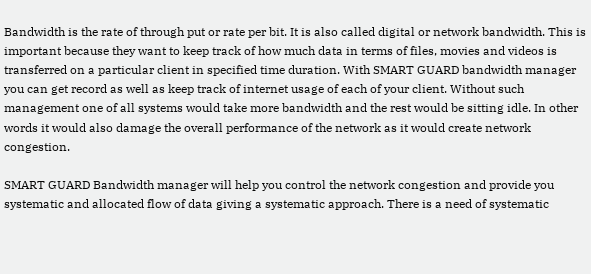Bandwidth is the rate of through put or rate per bit. It is also called digital or network bandwidth. This is important because they want to keep track of how much data in terms of files, movies and videos is transferred on a particular client in specified time duration. With SMART GUARD bandwidth manager you can get record as well as keep track of internet usage of each of your client. Without such management one of all systems would take more bandwidth and the rest would be sitting idle. In other words it would also damage the overall performance of the network as it would create network congestion.

SMART GUARD Bandwidth manager will help you control the network congestion and provide you systematic and allocated flow of data giving a systematic approach. There is a need of systematic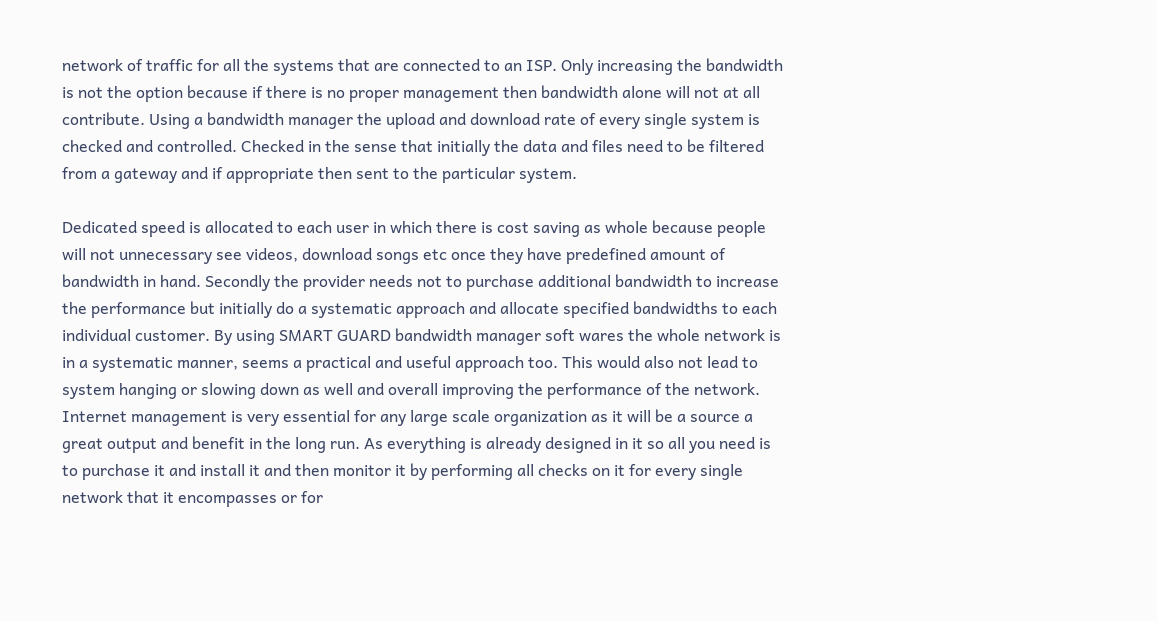network of traffic for all the systems that are connected to an ISP. Only increasing the bandwidth is not the option because if there is no proper management then bandwidth alone will not at all contribute. Using a bandwidth manager the upload and download rate of every single system is checked and controlled. Checked in the sense that initially the data and files need to be filtered from a gateway and if appropriate then sent to the particular system.

Dedicated speed is allocated to each user in which there is cost saving as whole because people will not unnecessary see videos, download songs etc once they have predefined amount of bandwidth in hand. Secondly the provider needs not to purchase additional bandwidth to increase the performance but initially do a systematic approach and allocate specified bandwidths to each individual customer. By using SMART GUARD bandwidth manager soft wares the whole network is in a systematic manner, seems a practical and useful approach too. This would also not lead to system hanging or slowing down as well and overall improving the performance of the network. Internet management is very essential for any large scale organization as it will be a source a great output and benefit in the long run. As everything is already designed in it so all you need is to purchase it and install it and then monitor it by performing all checks on it for every single network that it encompasses or for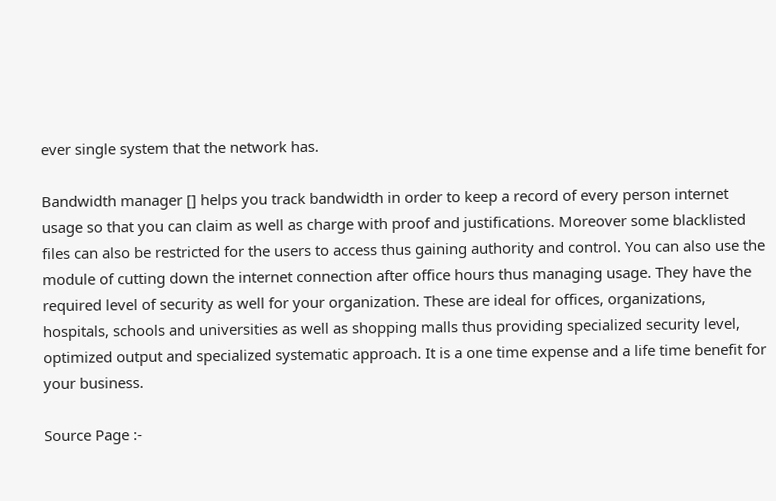ever single system that the network has.

Bandwidth manager [] helps you track bandwidth in order to keep a record of every person internet usage so that you can claim as well as charge with proof and justifications. Moreover some blacklisted files can also be restricted for the users to access thus gaining authority and control. You can also use the module of cutting down the internet connection after office hours thus managing usage. They have the required level of security as well for your organization. These are ideal for offices, organizations, hospitals, schools and universities as well as shopping malls thus providing specialized security level, optimized output and specialized systematic approach. It is a one time expense and a life time benefit for your business.

Source Page :-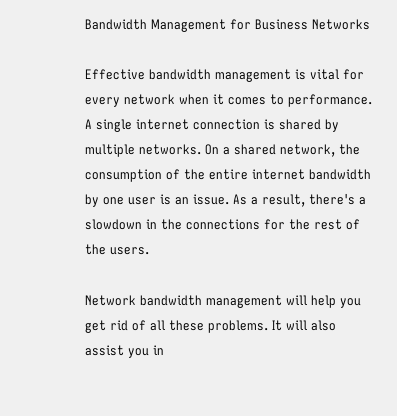Bandwidth Management for Business Networks

Effective bandwidth management is vital for every network when it comes to performance. A single internet connection is shared by multiple networks. On a shared network, the consumption of the entire internet bandwidth by one user is an issue. As a result, there's a slowdown in the connections for the rest of the users.

Network bandwidth management will help you get rid of all these problems. It will also assist you in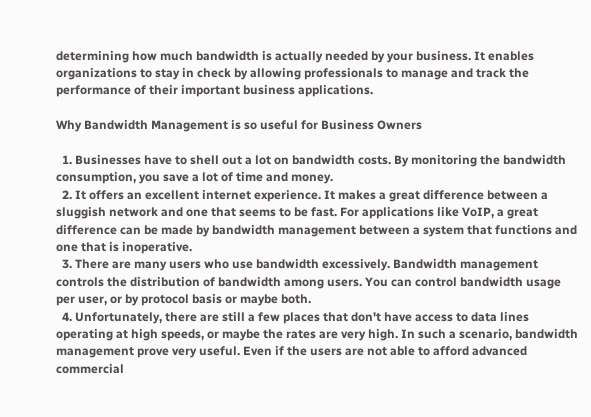determining how much bandwidth is actually needed by your business. It enables organizations to stay in check by allowing professionals to manage and track the performance of their important business applications.

Why Bandwidth Management is so useful for Business Owners

  1. Businesses have to shell out a lot on bandwidth costs. By monitoring the bandwidth consumption, you save a lot of time and money.
  2. It offers an excellent internet experience. It makes a great difference between a sluggish network and one that seems to be fast. For applications like VoIP, a great difference can be made by bandwidth management between a system that functions and one that is inoperative.
  3. There are many users who use bandwidth excessively. Bandwidth management controls the distribution of bandwidth among users. You can control bandwidth usage per user, or by protocol basis or maybe both.
  4. Unfortunately, there are still a few places that don't have access to data lines operating at high speeds, or maybe the rates are very high. In such a scenario, bandwidth management prove very useful. Even if the users are not able to afford advanced commercial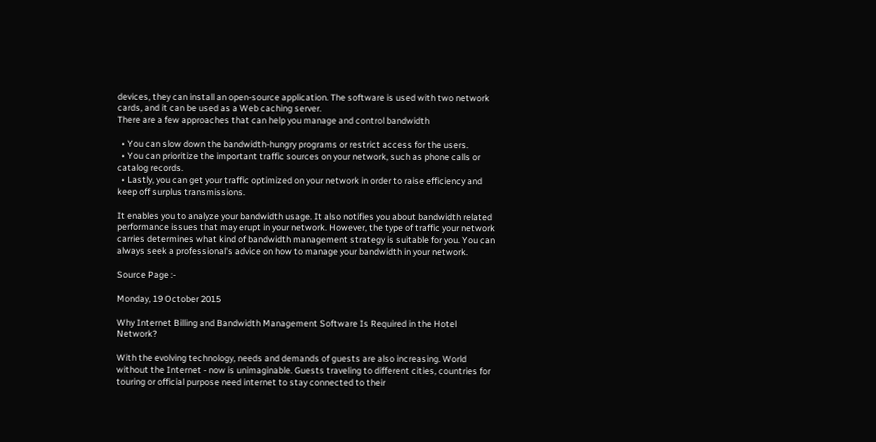devices, they can install an open-source application. The software is used with two network cards, and it can be used as a Web caching server.
There are a few approaches that can help you manage and control bandwidth

  • You can slow down the bandwidth-hungry programs or restrict access for the users.
  • You can prioritize the important traffic sources on your network, such as phone calls or catalog records.
  • Lastly, you can get your traffic optimized on your network in order to raise efficiency and keep off surplus transmissions.

It enables you to analyze your bandwidth usage. It also notifies you about bandwidth related performance issues that may erupt in your network. However, the type of traffic your network carries determines what kind of bandwidth management strategy is suitable for you. You can always seek a professional's advice on how to manage your bandwidth in your network.

Source Page :-

Monday, 19 October 2015

Why Internet Billing and Bandwidth Management Software Is Required in the Hotel Network?

With the evolving technology, needs and demands of guests are also increasing. World without the Internet - now is unimaginable. Guests traveling to different cities, countries for touring or official purpose need internet to stay connected to their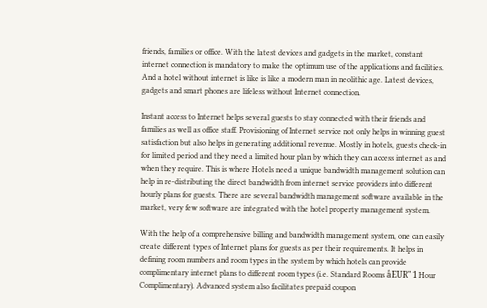friends, families or office. With the latest devices and gadgets in the market, constant internet connection is mandatory to make the optimum use of the applications and facilities. And a hotel without internet is like is like a modern man in neolithic age. Latest devices, gadgets and smart phones are lifeless without Internet connection.

Instant access to Internet helps several guests to stay connected with their friends and families as well as office staff. Provisioning of Internet service not only helps in winning guest satisfaction but also helps in generating additional revenue. Mostly in hotels, guests check-in for limited period and they need a limited hour plan by which they can access internet as and when they require. This is where Hotels need a unique bandwidth management solution can help in re-distributing the direct bandwidth from internet service providers into different hourly plans for guests. There are several bandwidth management software available in the market, very few software are integrated with the hotel property management system.

With the help of a comprehensive billing and bandwidth management system, one can easily create different types of Internet plans for guests as per their requirements. It helps in defining room numbers and room types in the system by which hotels can provide complimentary internet plans to different room types (i.e. Standard Rooms âEUR" 1 Hour Complimentary). Advanced system also facilitates prepaid coupon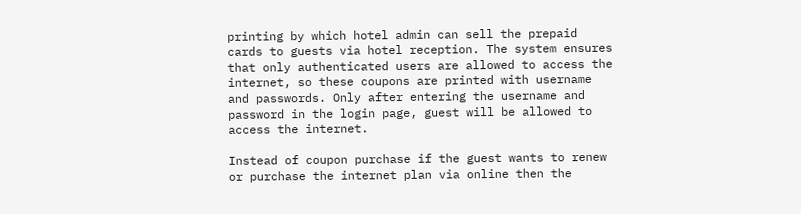printing by which hotel admin can sell the prepaid cards to guests via hotel reception. The system ensures that only authenticated users are allowed to access the internet, so these coupons are printed with username and passwords. Only after entering the username and password in the login page, guest will be allowed to access the internet.

Instead of coupon purchase if the guest wants to renew or purchase the internet plan via online then the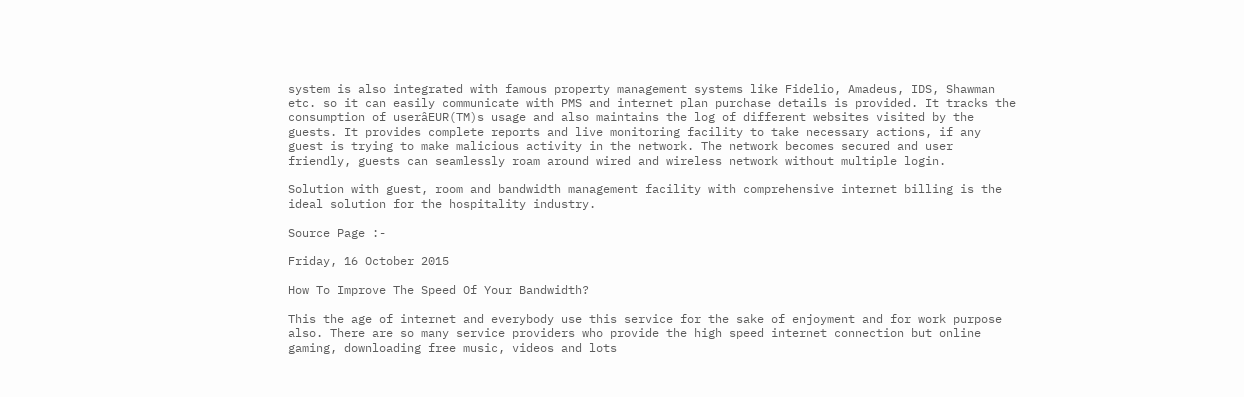system is also integrated with famous property management systems like Fidelio, Amadeus, IDS, Shawman etc. so it can easily communicate with PMS and internet plan purchase details is provided. It tracks the consumption of userâEUR(TM)s usage and also maintains the log of different websites visited by the guests. It provides complete reports and live monitoring facility to take necessary actions, if any guest is trying to make malicious activity in the network. The network becomes secured and user friendly, guests can seamlessly roam around wired and wireless network without multiple login.

Solution with guest, room and bandwidth management facility with comprehensive internet billing is the ideal solution for the hospitality industry.

Source Page :-

Friday, 16 October 2015

How To Improve The Speed Of Your Bandwidth?

This the age of internet and everybody use this service for the sake of enjoyment and for work purpose also. There are so many service providers who provide the high speed internet connection but online gaming, downloading free music, videos and lots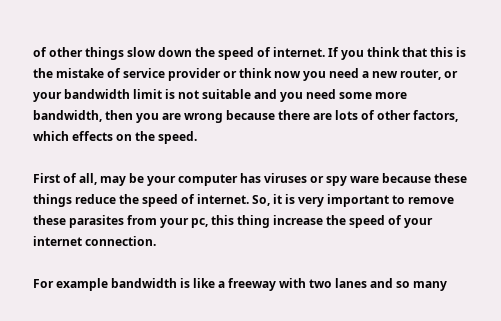of other things slow down the speed of internet. If you think that this is the mistake of service provider or think now you need a new router, or your bandwidth limit is not suitable and you need some more bandwidth, then you are wrong because there are lots of other factors, which effects on the speed.

First of all, may be your computer has viruses or spy ware because these things reduce the speed of internet. So, it is very important to remove these parasites from your pc, this thing increase the speed of your internet connection.

For example bandwidth is like a freeway with two lanes and so many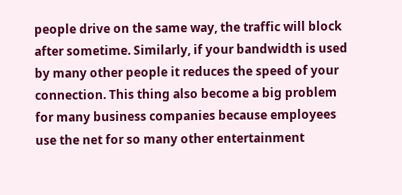people drive on the same way, the traffic will block after sometime. Similarly, if your bandwidth is used by many other people it reduces the speed of your connection. This thing also become a big problem for many business companies because employees use the net for so many other entertainment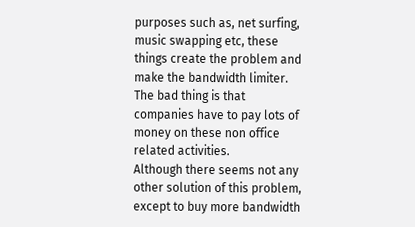purposes such as, net surfing, music swapping etc, these things create the problem and make the bandwidth limiter. The bad thing is that companies have to pay lots of money on these non office related activities.
Although there seems not any other solution of this problem, except to buy more bandwidth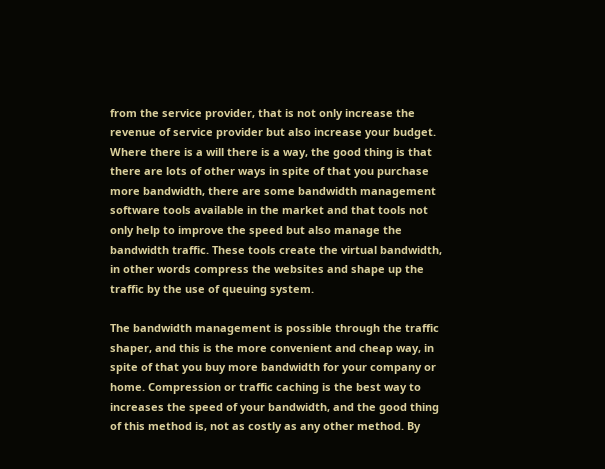from the service provider, that is not only increase the revenue of service provider but also increase your budget. Where there is a will there is a way, the good thing is that there are lots of other ways in spite of that you purchase more bandwidth, there are some bandwidth management software tools available in the market and that tools not only help to improve the speed but also manage the bandwidth traffic. These tools create the virtual bandwidth, in other words compress the websites and shape up the traffic by the use of queuing system.

The bandwidth management is possible through the traffic shaper, and this is the more convenient and cheap way, in spite of that you buy more bandwidth for your company or home. Compression or traffic caching is the best way to increases the speed of your bandwidth, and the good thing of this method is, not as costly as any other method. By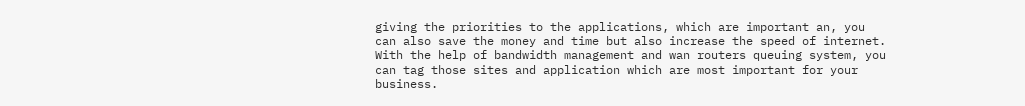giving the priorities to the applications, which are important an, you can also save the money and time but also increase the speed of internet. With the help of bandwidth management and wan routers queuing system, you can tag those sites and application which are most important for your business.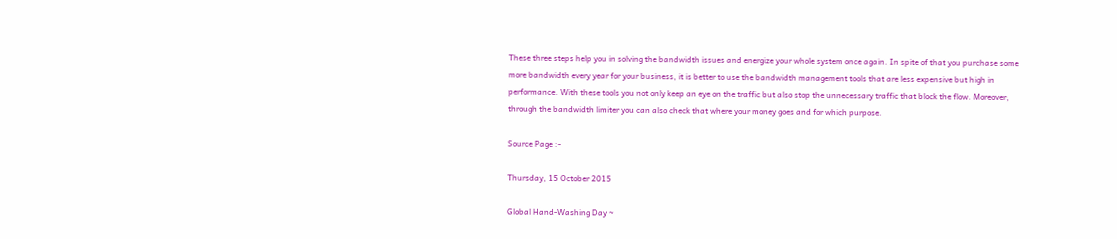These three steps help you in solving the bandwidth issues and energize your whole system once again. In spite of that you purchase some more bandwidth every year for your business, it is better to use the bandwidth management tools that are less expensive but high in performance. With these tools you not only keep an eye on the traffic but also stop the unnecessary traffic that block the flow. Moreover, through the bandwidth limiter you can also check that where your money goes and for which purpose.

Source Page :-

Thursday, 15 October 2015

Global Hand-Washing Day ~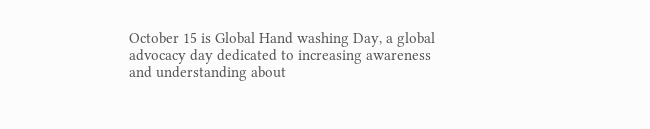October 15 is Global Hand washing Day, a global advocacy day dedicated to increasing awareness and understanding about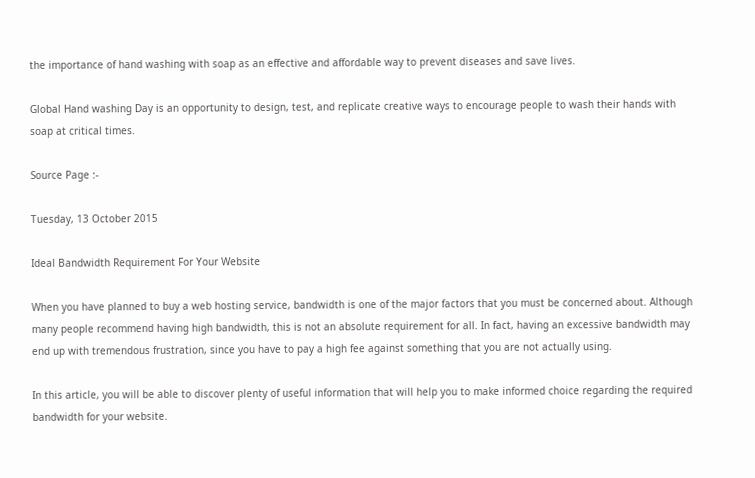the importance of hand washing with soap as an effective and affordable way to prevent diseases and save lives.

Global Hand washing Day is an opportunity to design, test, and replicate creative ways to encourage people to wash their hands with soap at critical times.

Source Page :-

Tuesday, 13 October 2015

Ideal Bandwidth Requirement For Your Website

When you have planned to buy a web hosting service, bandwidth is one of the major factors that you must be concerned about. Although many people recommend having high bandwidth, this is not an absolute requirement for all. In fact, having an excessive bandwidth may end up with tremendous frustration, since you have to pay a high fee against something that you are not actually using.

In this article, you will be able to discover plenty of useful information that will help you to make informed choice regarding the required bandwidth for your website.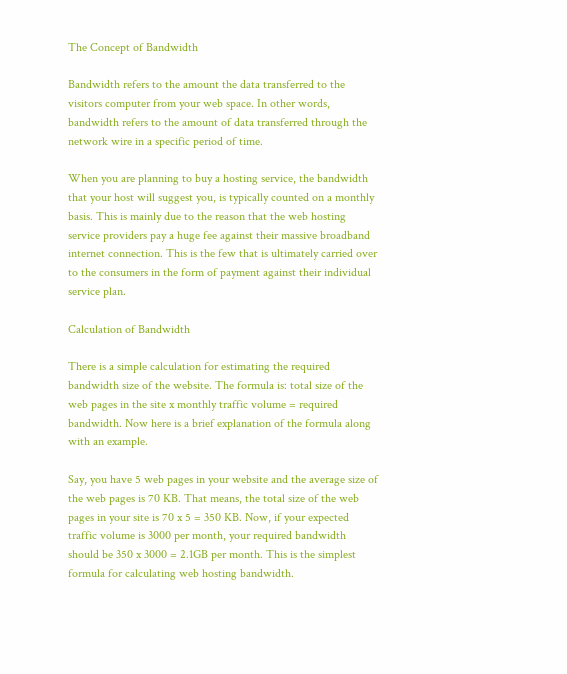The Concept of Bandwidth

Bandwidth refers to the amount the data transferred to the visitors computer from your web space. In other words, bandwidth refers to the amount of data transferred through the network wire in a specific period of time.

When you are planning to buy a hosting service, the bandwidth that your host will suggest you, is typically counted on a monthly basis. This is mainly due to the reason that the web hosting service providers pay a huge fee against their massive broadband internet connection. This is the few that is ultimately carried over to the consumers in the form of payment against their individual service plan.

Calculation of Bandwidth

There is a simple calculation for estimating the required bandwidth size of the website. The formula is: total size of the web pages in the site x monthly traffic volume = required bandwidth. Now here is a brief explanation of the formula along with an example.

Say, you have 5 web pages in your website and the average size of the web pages is 70 KB. That means, the total size of the web pages in your site is 70 x 5 = 350 KB. Now, if your expected traffic volume is 3000 per month, your required bandwidth should be 350 x 3000 = 2.1GB per month. This is the simplest formula for calculating web hosting bandwidth.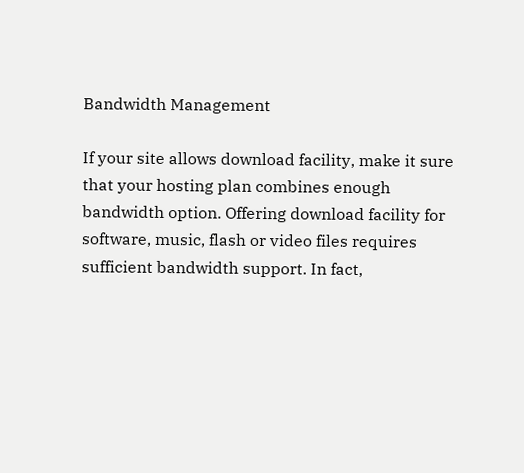Bandwidth Management

If your site allows download facility, make it sure that your hosting plan combines enough bandwidth option. Offering download facility for software, music, flash or video files requires sufficient bandwidth support. In fact,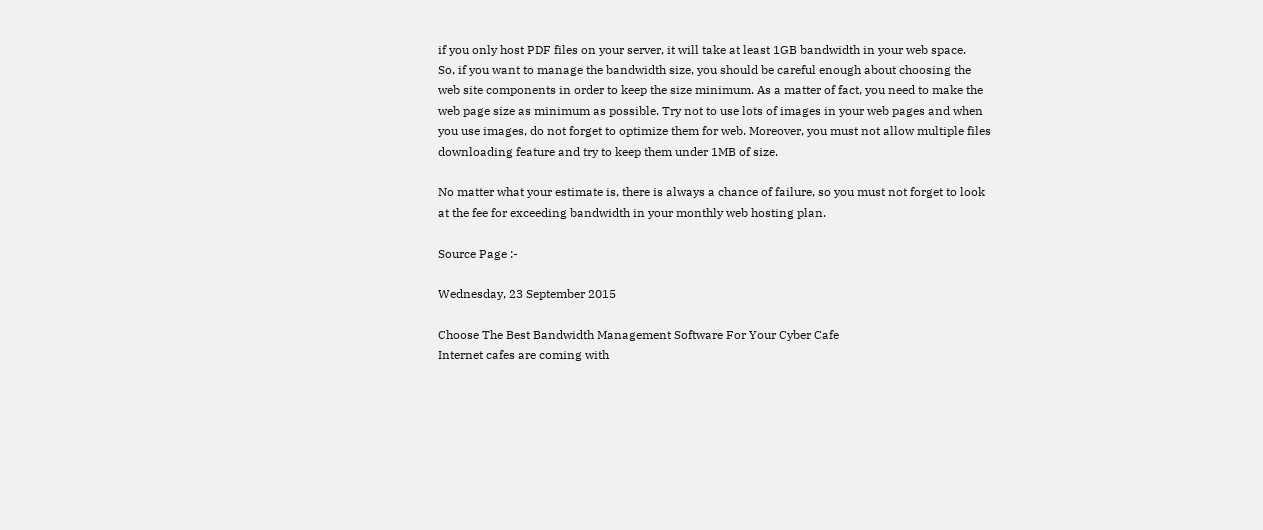if you only host PDF files on your server, it will take at least 1GB bandwidth in your web space.
So, if you want to manage the bandwidth size, you should be careful enough about choosing the web site components in order to keep the size minimum. As a matter of fact, you need to make the web page size as minimum as possible. Try not to use lots of images in your web pages and when you use images, do not forget to optimize them for web. Moreover, you must not allow multiple files downloading feature and try to keep them under 1MB of size.

No matter what your estimate is, there is always a chance of failure, so you must not forget to look at the fee for exceeding bandwidth in your monthly web hosting plan.

Source Page :-

Wednesday, 23 September 2015

Choose The Best Bandwidth Management Software For Your Cyber Cafe
Internet cafes are coming with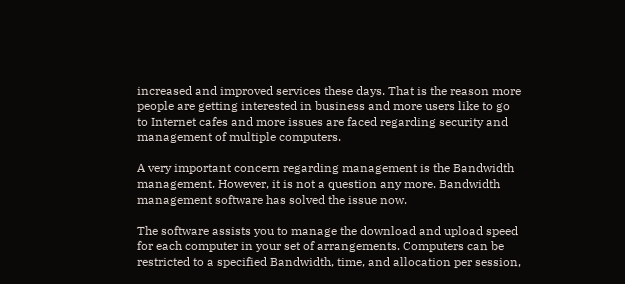increased and improved services these days. That is the reason more people are getting interested in business and more users like to go to Internet cafes and more issues are faced regarding security and management of multiple computers.

A very important concern regarding management is the Bandwidth management. However, it is not a question any more. Bandwidth management software has solved the issue now.

The software assists you to manage the download and upload speed for each computer in your set of arrangements. Computers can be restricted to a specified Bandwidth, time, and allocation per session,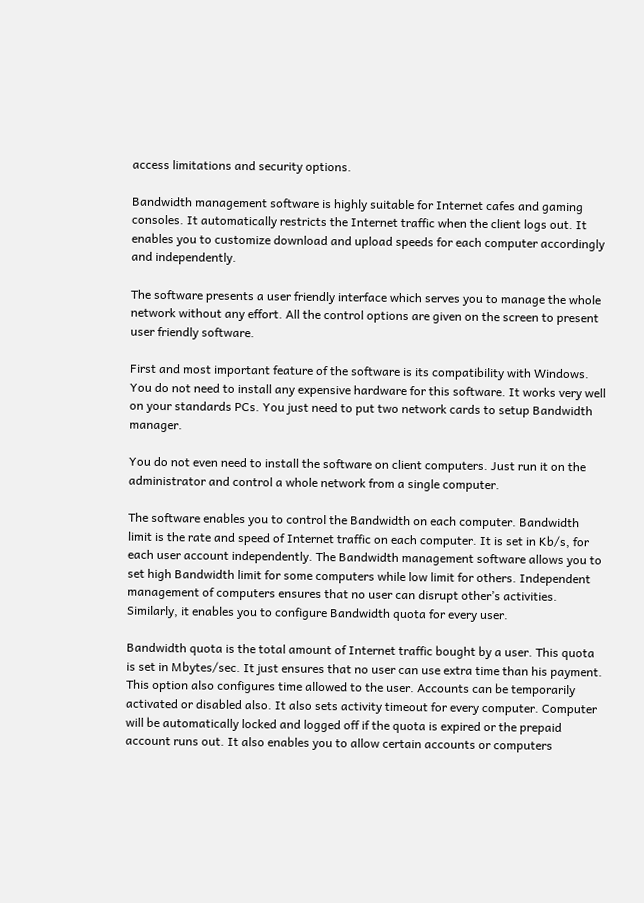access limitations and security options.

Bandwidth management software is highly suitable for Internet cafes and gaming consoles. It automatically restricts the Internet traffic when the client logs out. It enables you to customize download and upload speeds for each computer accordingly and independently.

The software presents a user friendly interface which serves you to manage the whole network without any effort. All the control options are given on the screen to present user friendly software.

First and most important feature of the software is its compatibility with Windows. You do not need to install any expensive hardware for this software. It works very well on your standards PCs. You just need to put two network cards to setup Bandwidth manager.

You do not even need to install the software on client computers. Just run it on the administrator and control a whole network from a single computer.

The software enables you to control the Bandwidth on each computer. Bandwidth limit is the rate and speed of Internet traffic on each computer. It is set in Kb/s, for each user account independently. The Bandwidth management software allows you to set high Bandwidth limit for some computers while low limit for others. Independent management of computers ensures that no user can disrupt other’s activities. Similarly, it enables you to configure Bandwidth quota for every user.

Bandwidth quota is the total amount of Internet traffic bought by a user. This quota is set in Mbytes/sec. It just ensures that no user can use extra time than his payment. This option also configures time allowed to the user. Accounts can be temporarily activated or disabled also. It also sets activity timeout for every computer. Computer will be automatically locked and logged off if the quota is expired or the prepaid account runs out. It also enables you to allow certain accounts or computers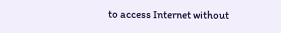to access Internet without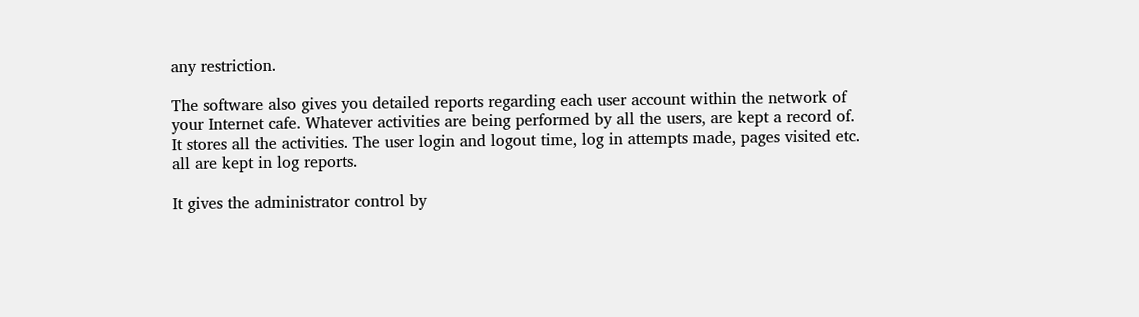any restriction.

The software also gives you detailed reports regarding each user account within the network of your Internet cafe. Whatever activities are being performed by all the users, are kept a record of. It stores all the activities. The user login and logout time, log in attempts made, pages visited etc. all are kept in log reports.

It gives the administrator control by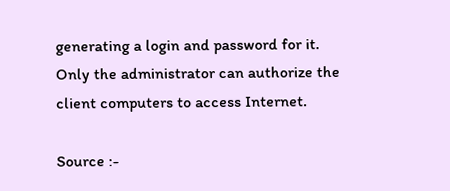generating a login and password for it. Only the administrator can authorize the client computers to access Internet.

Source :-